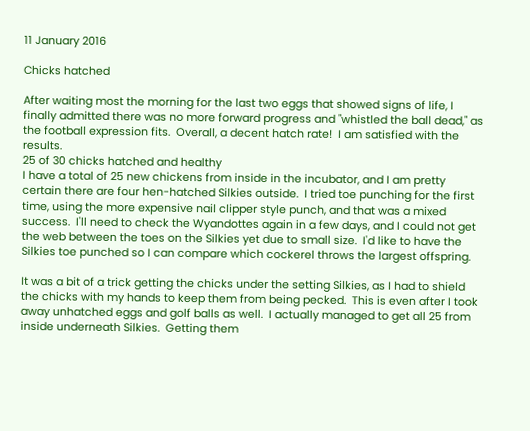11 January 2016

Chicks hatched

After waiting most the morning for the last two eggs that showed signs of life, I finally admitted there was no more forward progress and "whistled the ball dead," as the football expression fits.  Overall, a decent hatch rate!  I am satisfied with the results.
25 of 30 chicks hatched and healthy
I have a total of 25 new chickens from inside in the incubator, and I am pretty certain there are four hen-hatched Silkies outside.  I tried toe punching for the first time, using the more expensive nail clipper style punch, and that was a mixed success.  I'll need to check the Wyandottes again in a few days, and I could not get the web between the toes on the Silkies yet due to small size.  I'd like to have the Silkies toe punched so I can compare which cockerel throws the largest offspring.

It was a bit of a trick getting the chicks under the setting Silkies, as I had to shield the chicks with my hands to keep them from being pecked.  This is even after I took away unhatched eggs and golf balls as well.  I actually managed to get all 25 from inside underneath Silkies.  Getting them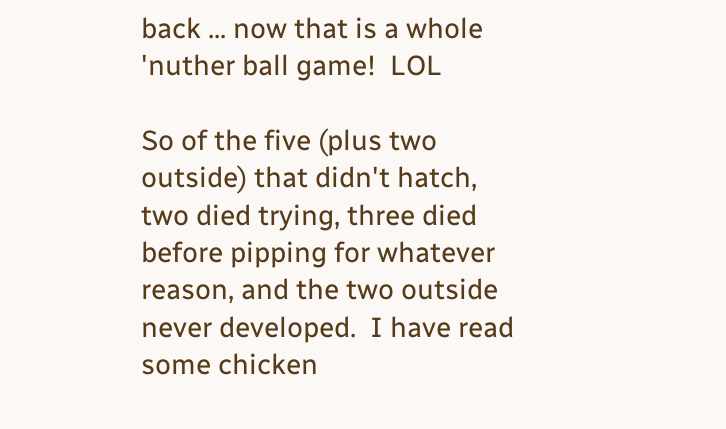back ... now that is a whole 'nuther ball game!  LOL

So of the five (plus two outside) that didn't hatch, two died trying, three died before pipping for whatever reason, and the two outside never developed.  I have read some chicken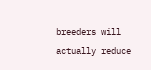breeders will actually reduce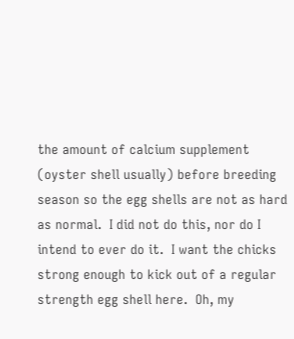the amount of calcium supplement (oyster shell usually) before breeding season so the egg shells are not as hard as normal.  I did not do this, nor do I intend to ever do it.  I want the chicks strong enough to kick out of a regular strength egg shell here.  Oh, my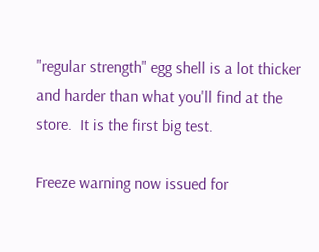"regular strength" egg shell is a lot thicker and harder than what you'll find at the store.  It is the first big test.

Freeze warning now issued for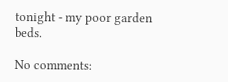tonight - my poor garden beds.

No comments: